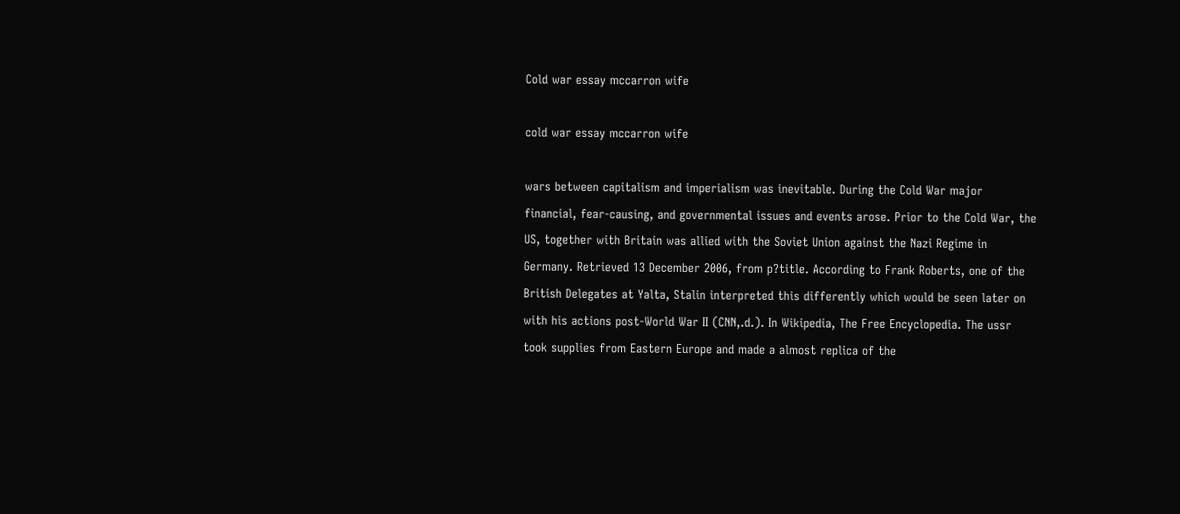Cold war essay mccarron wife

cold war essay mccarron wife

wars between capitalism and imperialism was inevitable. During the Cold War major financial, fear-causing, and governmental issues and events arose. Prior to the Cold War, the US, together with Britain was allied with the Soviet Union against the Nazi Regime in Germany. Retrieved 13 December 2006, from p?title. According to Frank Roberts, one of the British Delegates at Yalta, Stalin interpreted this differently which would be seen later on with his actions post-World War II (CNN,.d.). In Wikipedia, The Free Encyclopedia. The ussr took supplies from Eastern Europe and made a almost replica of the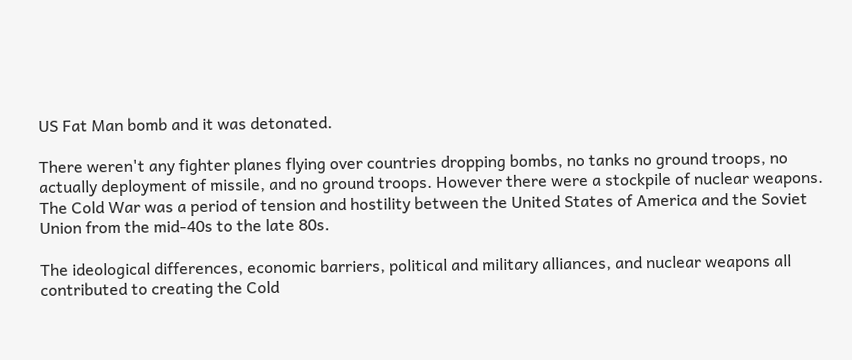US Fat Man bomb and it was detonated.

There weren't any fighter planes flying over countries dropping bombs, no tanks no ground troops, no actually deployment of missile, and no ground troops. However there were a stockpile of nuclear weapons. The Cold War was a period of tension and hostility between the United States of America and the Soviet Union from the mid-40s to the late 80s.

The ideological differences, economic barriers, political and military alliances, and nuclear weapons all contributed to creating the Cold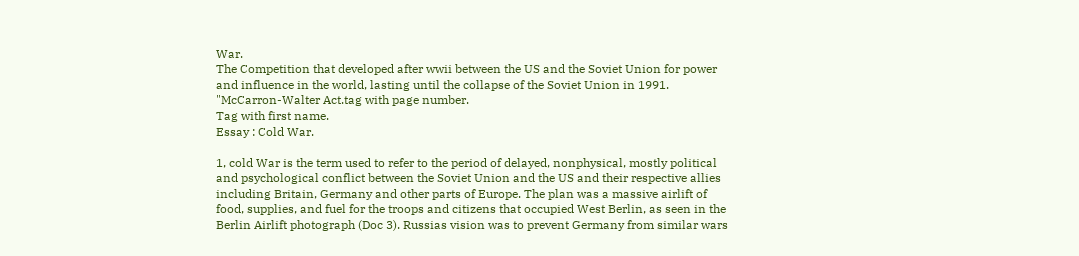War.
The Competition that developed after wwii between the US and the Soviet Union for power and influence in the world, lasting until the collapse of the Soviet Union in 1991.
"McCarron-Walter Act.tag with page number.
Tag with first name.
Essay : Cold War.

1, cold War is the term used to refer to the period of delayed, nonphysical, mostly political and psychological conflict between the Soviet Union and the US and their respective allies including Britain, Germany and other parts of Europe. The plan was a massive airlift of food, supplies, and fuel for the troops and citizens that occupied West Berlin, as seen in the Berlin Airlift photograph (Doc 3). Russias vision was to prevent Germany from similar wars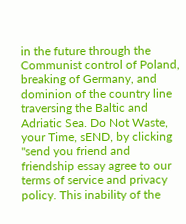in the future through the Communist control of Poland, breaking of Germany, and dominion of the country line traversing the Baltic and Adriatic Sea. Do Not Waste, your Time, sEND, by clicking "send you friend and friendship essay agree to our terms of service and privacy policy. This inability of the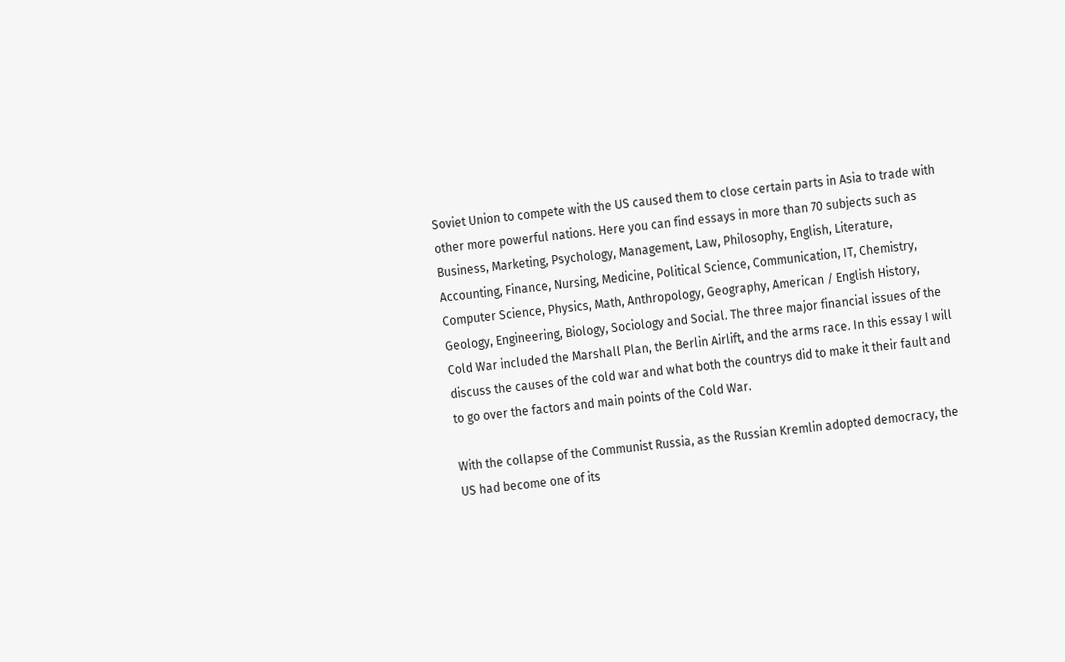Soviet Union to compete with the US caused them to close certain parts in Asia to trade with other more powerful nations. Here you can find essays in more than 70 subjects such as Business, Marketing, Psychology, Management, Law, Philosophy, English, Literature, Accounting, Finance, Nursing, Medicine, Political Science, Communication, IT, Chemistry, Computer Science, Physics, Math, Anthropology, Geography, American / English History, Geology, Engineering, Biology, Sociology and Social. The three major financial issues of the Cold War included the Marshall Plan, the Berlin Airlift, and the arms race. In this essay I will discuss the causes of the cold war and what both the countrys did to make it their fault and to go over the factors and main points of the Cold War.

With the collapse of the Communist Russia, as the Russian Kremlin adopted democracy, the US had become one of its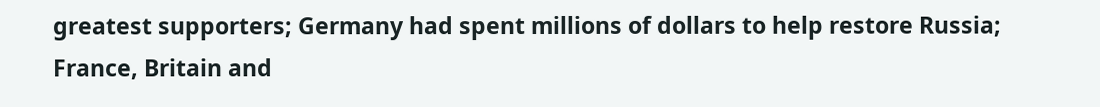greatest supporters; Germany had spent millions of dollars to help restore Russia; France, Britain and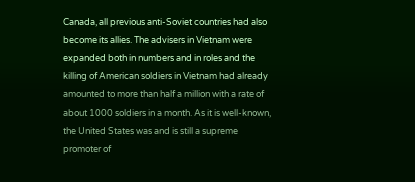Canada, all previous anti-Soviet countries had also become its allies. The advisers in Vietnam were expanded both in numbers and in roles and the killing of American soldiers in Vietnam had already amounted to more than half a million with a rate of about 1000 soldiers in a month. As it is well-known, the United States was and is still a supreme promoter of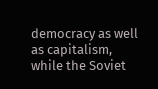democracy as well as capitalism, while the Soviet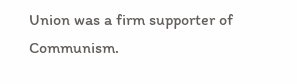Union was a firm supporter of Communism.